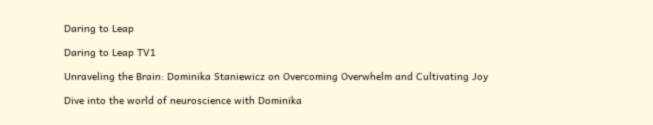Daring to Leap

Daring to Leap TV1

Unraveling the Brain: Dominika Staniewicz on Overcoming Overwhelm and Cultivating Joy

Dive into the world of neuroscience with Dominika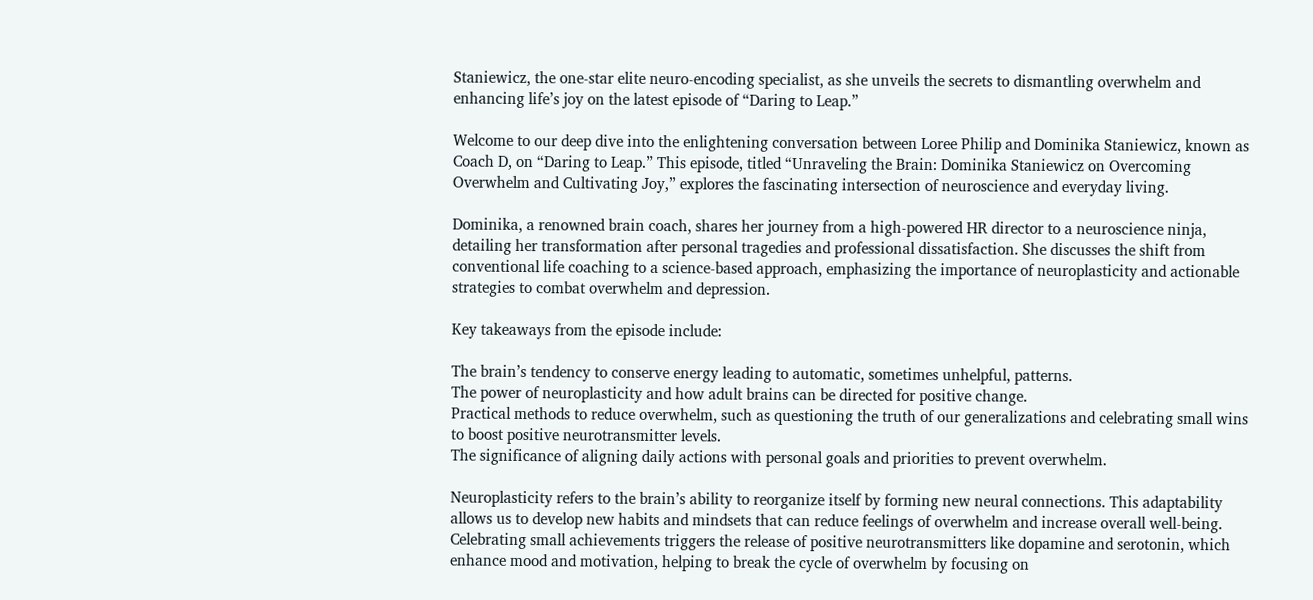Staniewicz, the one-star elite neuro-encoding specialist, as she unveils the secrets to dismantling overwhelm and enhancing life’s joy on the latest episode of “Daring to Leap.”

Welcome to our deep dive into the enlightening conversation between Loree Philip and Dominika Staniewicz, known as Coach D, on “Daring to Leap.” This episode, titled “Unraveling the Brain: Dominika Staniewicz on Overcoming Overwhelm and Cultivating Joy,” explores the fascinating intersection of neuroscience and everyday living.

Dominika, a renowned brain coach, shares her journey from a high-powered HR director to a neuroscience ninja, detailing her transformation after personal tragedies and professional dissatisfaction. She discusses the shift from conventional life coaching to a science-based approach, emphasizing the importance of neuroplasticity and actionable strategies to combat overwhelm and depression.

Key takeaways from the episode include:

The brain’s tendency to conserve energy leading to automatic, sometimes unhelpful, patterns.
The power of neuroplasticity and how adult brains can be directed for positive change.
Practical methods to reduce overwhelm, such as questioning the truth of our generalizations and celebrating small wins to boost positive neurotransmitter levels.
The significance of aligning daily actions with personal goals and priorities to prevent overwhelm.

Neuroplasticity refers to the brain’s ability to reorganize itself by forming new neural connections. This adaptability allows us to develop new habits and mindsets that can reduce feelings of overwhelm and increase overall well-being.
Celebrating small achievements triggers the release of positive neurotransmitters like dopamine and serotonin, which enhance mood and motivation, helping to break the cycle of overwhelm by focusing on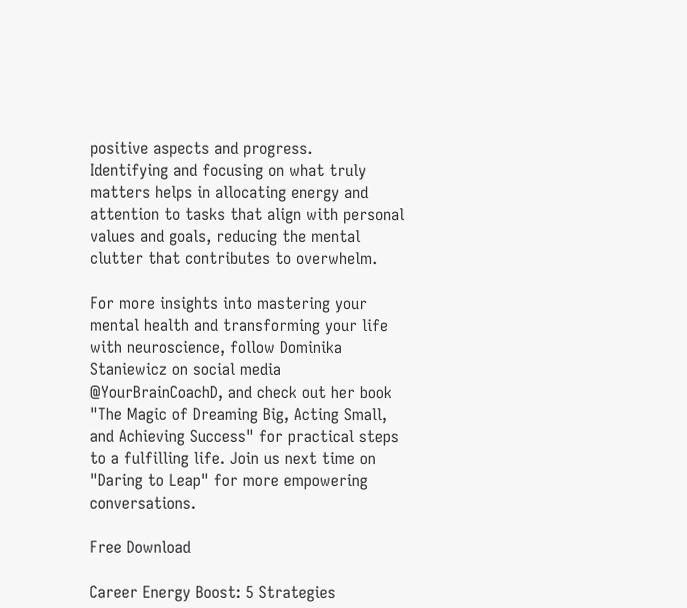positive aspects and progress.
Identifying and focusing on what truly matters helps in allocating energy and attention to tasks that align with personal values and goals, reducing the mental clutter that contributes to overwhelm.

For more insights into mastering your mental health and transforming your life with neuroscience, follow Dominika Staniewicz on social media @YourBrainCoachD, and check out her book "The Magic of Dreaming Big, Acting Small, and Achieving Success" for practical steps to a fulfilling life. Join us next time on "Daring to Leap" for more empowering conversations.

Free Download

Career Energy Boost: 5 Strategies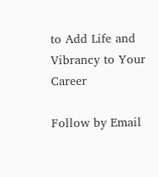to Add Life and Vibrancy to Your Career

Follow by Email